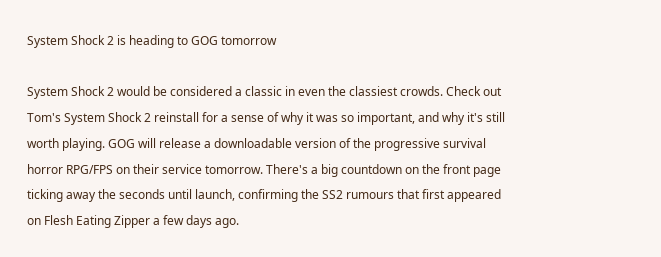System Shock 2 is heading to GOG tomorrow

System Shock 2 would be considered a classic in even the classiest crowds. Check out Tom's System Shock 2 reinstall for a sense of why it was so important, and why it's still worth playing. GOG will release a downloadable version of the progressive survival horror RPG/FPS on their service tomorrow. There's a big countdown on the front page ticking away the seconds until launch, confirming the SS2 rumours that first appeared on Flesh Eating Zipper a few days ago.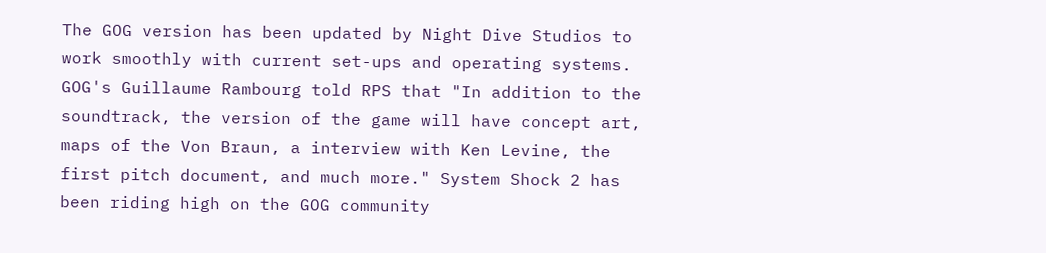The GOG version has been updated by Night Dive Studios to work smoothly with current set-ups and operating systems. GOG's Guillaume Rambourg told RPS that "In addition to the soundtrack, the version of the game will have concept art, maps of the Von Braun, a interview with Ken Levine, the first pitch document, and much more." System Shock 2 has been riding high on the GOG community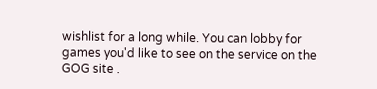wishlist for a long while. You can lobby for games you'd like to see on the service on the GOG site .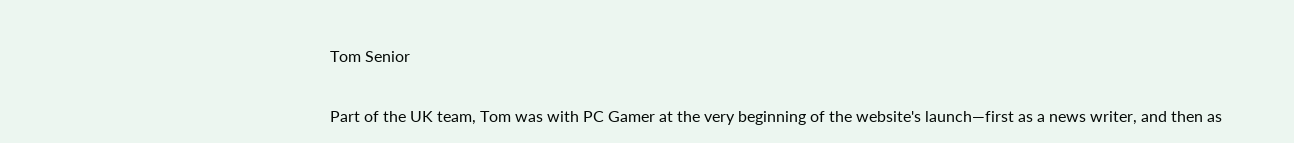Tom Senior

Part of the UK team, Tom was with PC Gamer at the very beginning of the website's launch—first as a news writer, and then as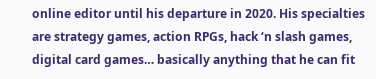online editor until his departure in 2020. His specialties are strategy games, action RPGs, hack ‘n slash games, digital card games… basically anything that he can fit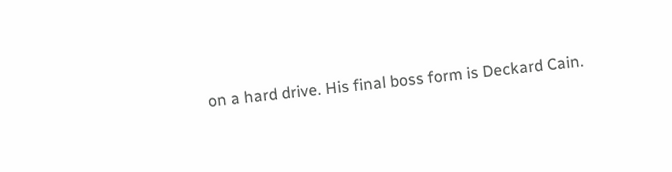on a hard drive. His final boss form is Deckard Cain.